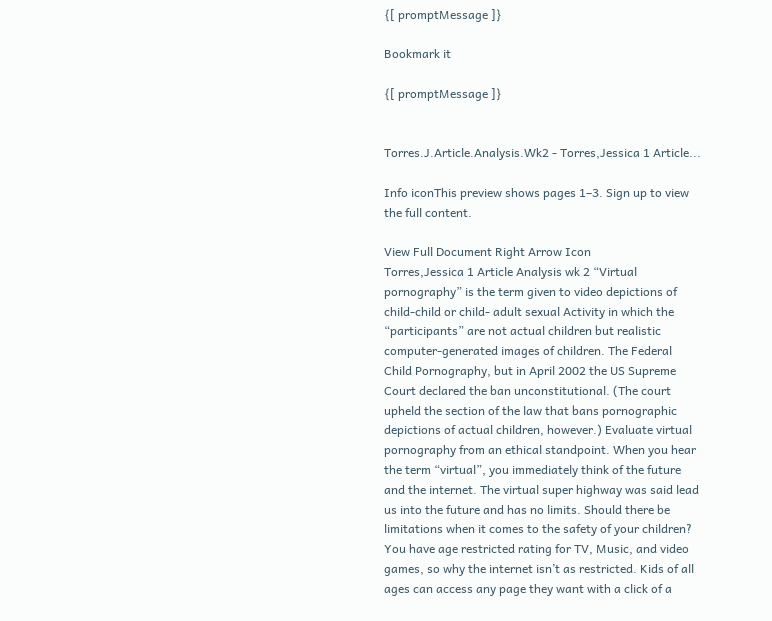{[ promptMessage ]}

Bookmark it

{[ promptMessage ]}


Torres.J.Article.Analysis.Wk2 - Torres,Jessica 1 Article...

Info iconThis preview shows pages 1–3. Sign up to view the full content.

View Full Document Right Arrow Icon
Torres,Jessica 1 Article Analysis wk 2 “Virtual pornography” is the term given to video depictions of child-child or child- adult sexual Activity in which the “participants” are not actual children but realistic computer-generated images of children. The Federal Child Pornography, but in April 2002 the US Supreme Court declared the ban unconstitutional. (The court upheld the section of the law that bans pornographic depictions of actual children, however.) Evaluate virtual pornography from an ethical standpoint. When you hear the term “virtual”, you immediately think of the future and the internet. The virtual super highway was said lead us into the future and has no limits. Should there be limitations when it comes to the safety of your children? You have age restricted rating for TV, Music, and video games, so why the internet isn’t as restricted. Kids of all ages can access any page they want with a click of a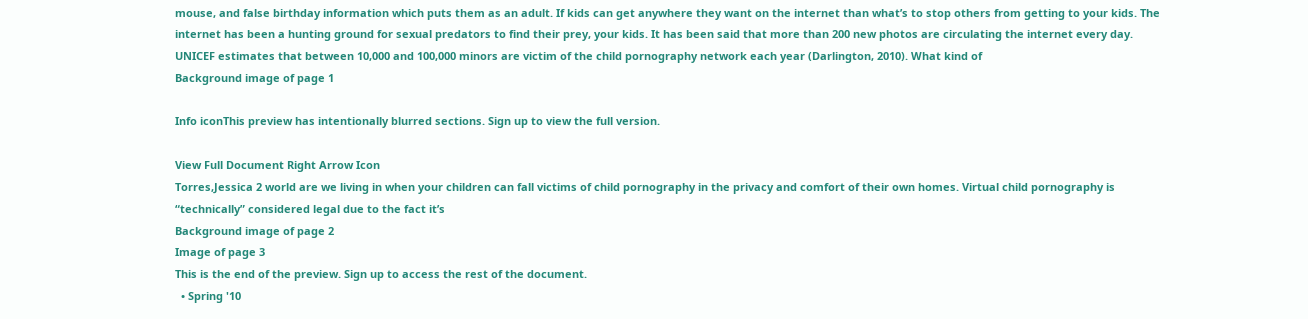mouse, and false birthday information which puts them as an adult. If kids can get anywhere they want on the internet than what’s to stop others from getting to your kids. The internet has been a hunting ground for sexual predators to find their prey, your kids. It has been said that more than 200 new photos are circulating the internet every day. UNICEF estimates that between 10,000 and 100,000 minors are victim of the child pornography network each year (Darlington, 2010). What kind of
Background image of page 1

Info iconThis preview has intentionally blurred sections. Sign up to view the full version.

View Full Document Right Arrow Icon
Torres,Jessica 2 world are we living in when your children can fall victims of child pornography in the privacy and comfort of their own homes. Virtual child pornography is “technically” considered legal due to the fact it’s
Background image of page 2
Image of page 3
This is the end of the preview. Sign up to access the rest of the document.
  • Spring '10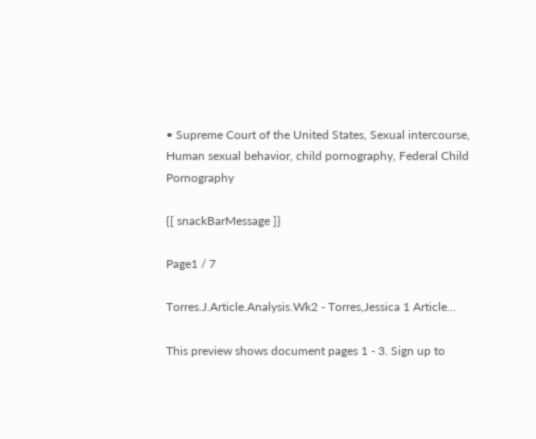• Supreme Court of the United States, Sexual intercourse, Human sexual behavior, child pornography, Federal Child Pornography

{[ snackBarMessage ]}

Page1 / 7

Torres.J.Article.Analysis.Wk2 - Torres,Jessica 1 Article...

This preview shows document pages 1 - 3. Sign up to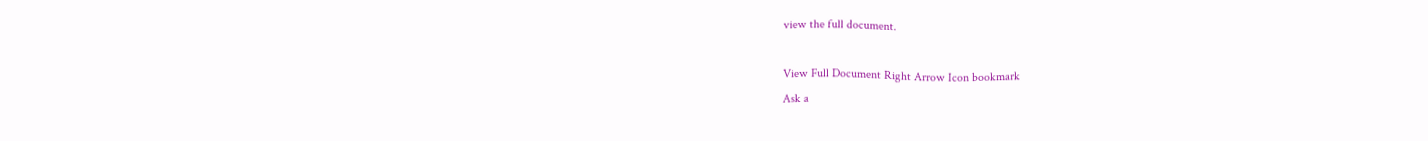view the full document.

View Full Document Right Arrow Icon bookmark
Ask a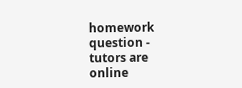homework question - tutors are online